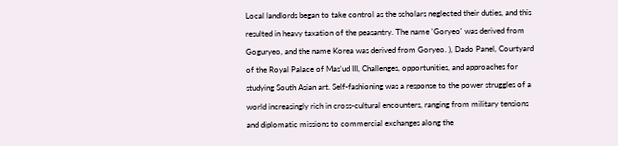Local landlords began to take control as the scholars neglected their duties, and this resulted in heavy taxation of the peasantry. The name 'Goryeo' was derived from Goguryeo, and the name Korea was derived from Goryeo. ), Dado Panel, Courtyard of the Royal Palace of Mas’ud III, Challenges, opportunities, and approaches for studying South Asian art. Self-fashioning was a response to the power struggles of a world increasingly rich in cross-cultural encounters, ranging from military tensions and diplomatic missions to commercial exchanges along the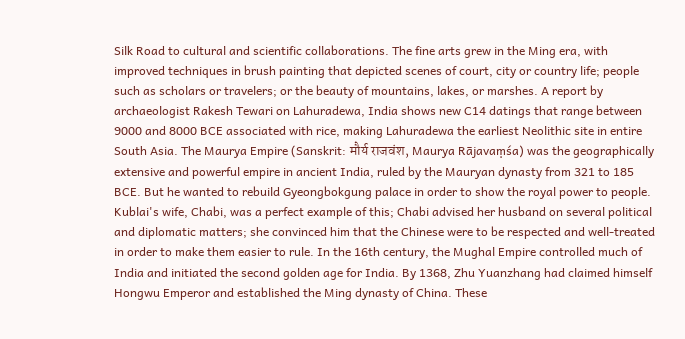Silk Road to cultural and scientific collaborations. The fine arts grew in the Ming era, with improved techniques in brush painting that depicted scenes of court, city or country life; people such as scholars or travelers; or the beauty of mountains, lakes, or marshes. A report by archaeologist Rakesh Tewari on Lahuradewa, India shows new C14 datings that range between 9000 and 8000 BCE associated with rice, making Lahuradewa the earliest Neolithic site in entire South Asia. The Maurya Empire (Sanskrit: मौर्य राजवंश, Maurya Rājavaṃśa) was the geographically extensive and powerful empire in ancient India, ruled by the Mauryan dynasty from 321 to 185 BCE. But he wanted to rebuild Gyeongbokgung palace in order to show the royal power to people. Kublai's wife, Chabi, was a perfect example of this; Chabi advised her husband on several political and diplomatic matters; she convinced him that the Chinese were to be respected and well-treated in order to make them easier to rule. In the 16th century, the Mughal Empire controlled much of India and initiated the second golden age for India. By 1368, Zhu Yuanzhang had claimed himself Hongwu Emperor and established the Ming dynasty of China. These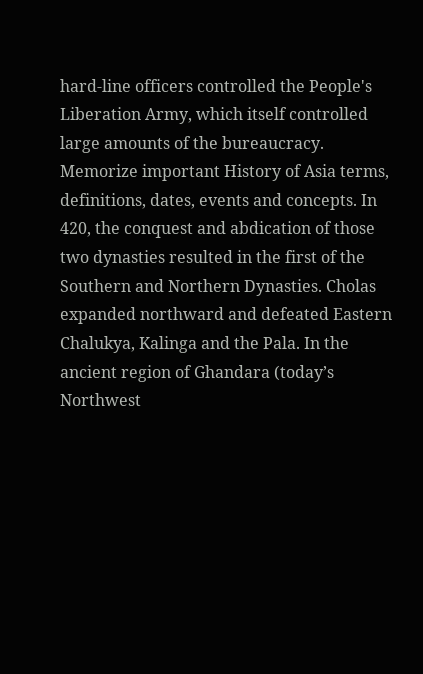hard-line officers controlled the People's Liberation Army, which itself controlled large amounts of the bureaucracy. Memorize important History of Asia terms, definitions, dates, events and concepts. In 420, the conquest and abdication of those two dynasties resulted in the first of the Southern and Northern Dynasties. Cholas expanded northward and defeated Eastern Chalukya, Kalinga and the Pala. In the ancient region of Ghandara (today’s Northwest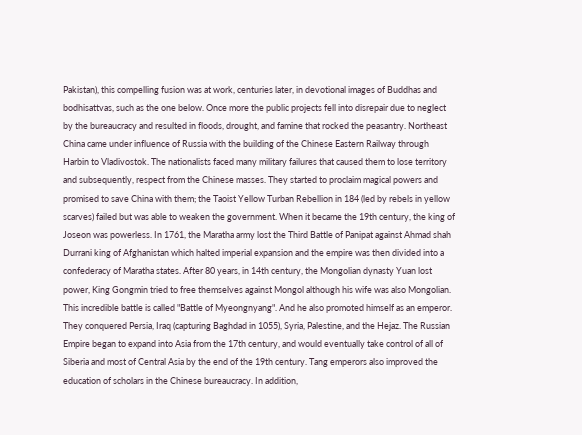Pakistan), this compelling fusion was at work, centuries later, in devotional images of Buddhas and bodhisattvas, such as the one below. Once more the public projects fell into disrepair due to neglect by the bureaucracy and resulted in floods, drought, and famine that rocked the peasantry. Northeast China came under influence of Russia with the building of the Chinese Eastern Railway through Harbin to Vladivostok. The nationalists faced many military failures that caused them to lose territory and subsequently, respect from the Chinese masses. They started to proclaim magical powers and promised to save China with them; the Taoist Yellow Turban Rebellion in 184 (led by rebels in yellow scarves) failed but was able to weaken the government. When it became the 19th century, the king of Joseon was powerless. In 1761, the Maratha army lost the Third Battle of Panipat against Ahmad shah Durrani king of Afghanistan which halted imperial expansion and the empire was then divided into a confederacy of Maratha states. After 80 years, in 14th century, the Mongolian dynasty Yuan lost power, King Gongmin tried to free themselves against Mongol although his wife was also Mongolian. This incredible battle is called "Battle of Myeongnyang". And he also promoted himself as an emperor. They conquered Persia, Iraq (capturing Baghdad in 1055), Syria, Palestine, and the Hejaz. The Russian Empire began to expand into Asia from the 17th century, and would eventually take control of all of Siberia and most of Central Asia by the end of the 19th century. Tang emperors also improved the education of scholars in the Chinese bureaucracy. In addition,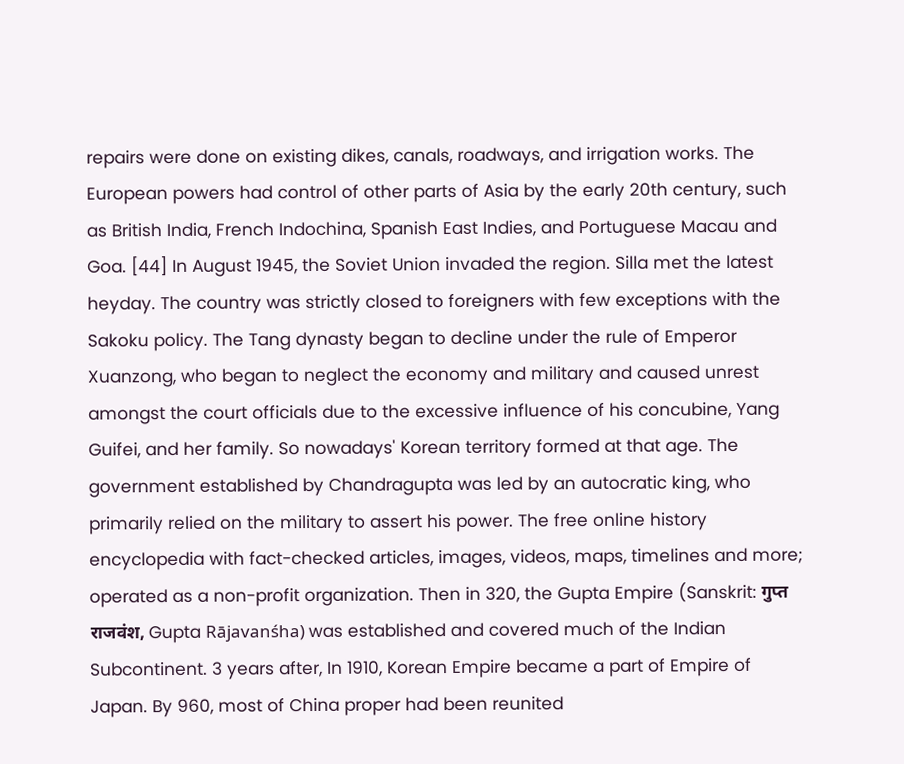repairs were done on existing dikes, canals, roadways, and irrigation works. The European powers had control of other parts of Asia by the early 20th century, such as British India, French Indochina, Spanish East Indies, and Portuguese Macau and Goa. [44] In August 1945, the Soviet Union invaded the region. Silla met the latest heyday. The country was strictly closed to foreigners with few exceptions with the Sakoku policy. The Tang dynasty began to decline under the rule of Emperor Xuanzong, who began to neglect the economy and military and caused unrest amongst the court officials due to the excessive influence of his concubine, Yang Guifei, and her family. So nowadays' Korean territory formed at that age. The government established by Chandragupta was led by an autocratic king, who primarily relied on the military to assert his power. The free online history encyclopedia with fact-checked articles, images, videos, maps, timelines and more; operated as a non-profit organization. Then in 320, the Gupta Empire (Sanskrit: गुप्त राजवंश, Gupta Rājavanśha) was established and covered much of the Indian Subcontinent. 3 years after, In 1910, Korean Empire became a part of Empire of Japan. By 960, most of China proper had been reunited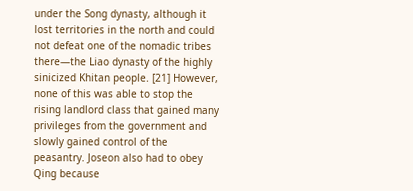under the Song dynasty, although it lost territories in the north and could not defeat one of the nomadic tribes there—the Liao dynasty of the highly sinicized Khitan people. [21] However, none of this was able to stop the rising landlord class that gained many privileges from the government and slowly gained control of the peasantry. Joseon also had to obey Qing because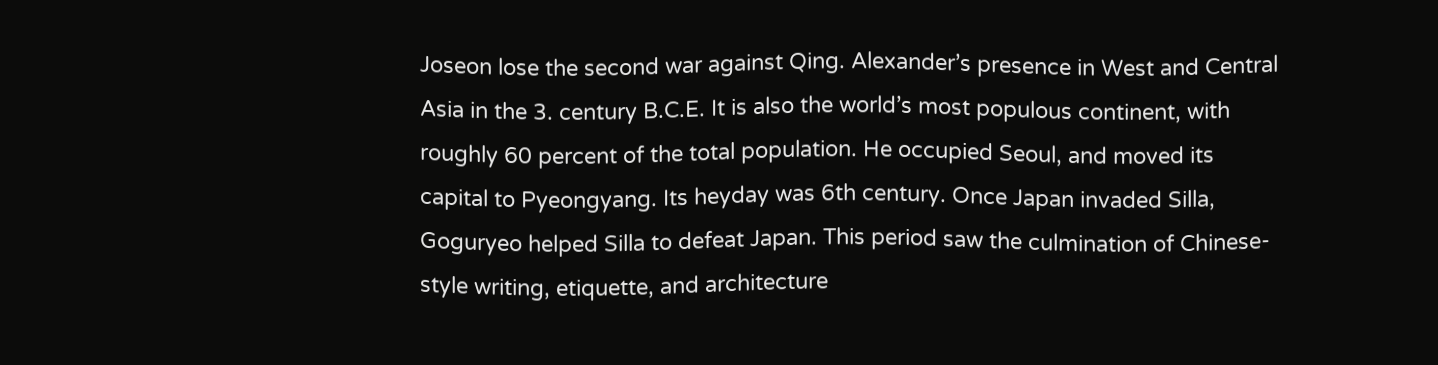Joseon lose the second war against Qing. Alexander’s presence in West and Central Asia in the 3. century B.C.E. It is also the world’s most populous continent, with roughly 60 percent of the total population. He occupied Seoul, and moved its capital to Pyeongyang. Its heyday was 6th century. Once Japan invaded Silla, Goguryeo helped Silla to defeat Japan. This period saw the culmination of Chinese-style writing, etiquette, and architecture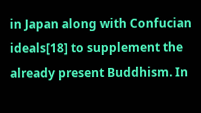in Japan along with Confucian ideals[18] to supplement the already present Buddhism. In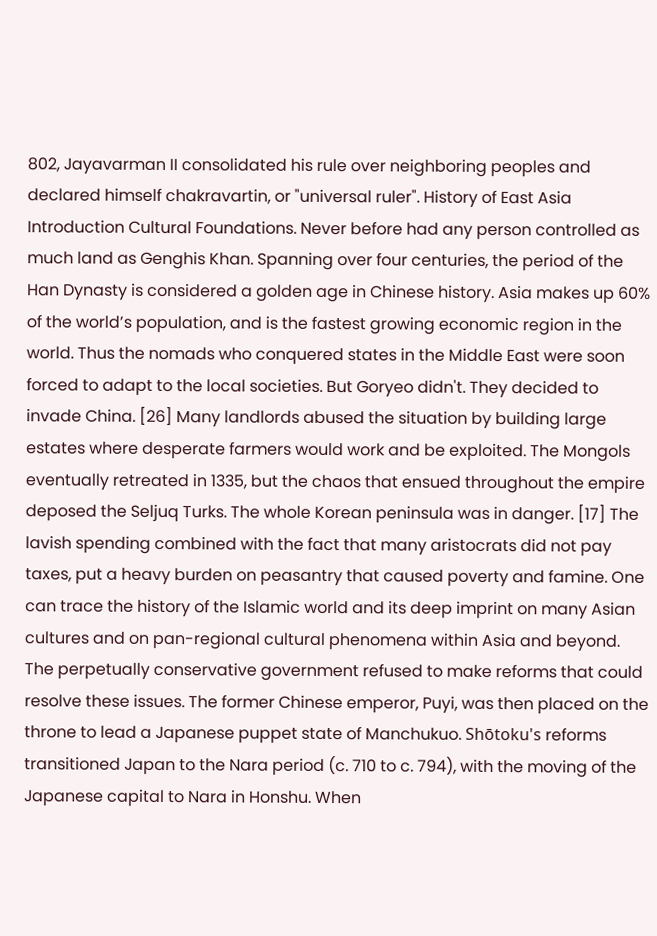802, Jayavarman II consolidated his rule over neighboring peoples and declared himself chakravartin, or "universal ruler". History of East Asia Introduction Cultural Foundations. Never before had any person controlled as much land as Genghis Khan. Spanning over four centuries, the period of the Han Dynasty is considered a golden age in Chinese history. Asia makes up 60% of the world’s population, and is the fastest growing economic region in the world. Thus the nomads who conquered states in the Middle East were soon forced to adapt to the local societies. But Goryeo didn't. They decided to invade China. [26] Many landlords abused the situation by building large estates where desperate farmers would work and be exploited. The Mongols eventually retreated in 1335, but the chaos that ensued throughout the empire deposed the Seljuq Turks. The whole Korean peninsula was in danger. [17] The lavish spending combined with the fact that many aristocrats did not pay taxes, put a heavy burden on peasantry that caused poverty and famine. One can trace the history of the Islamic world and its deep imprint on many Asian cultures and on pan-regional cultural phenomena within Asia and beyond. The perpetually conservative government refused to make reforms that could resolve these issues. The former Chinese emperor, Puyi, was then placed on the throne to lead a Japanese puppet state of Manchukuo. Shōtoku's reforms transitioned Japan to the Nara period (c. 710 to c. 794), with the moving of the Japanese capital to Nara in Honshu. When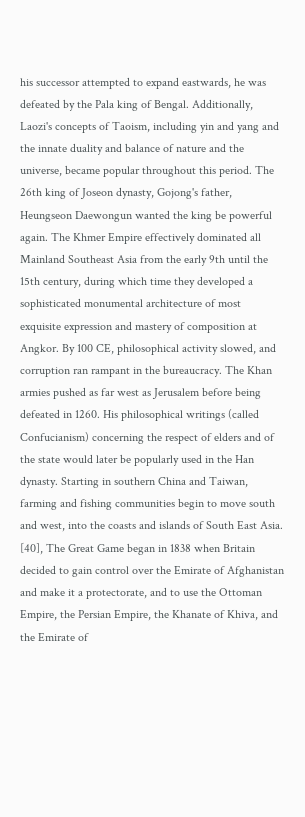his successor attempted to expand eastwards, he was defeated by the Pala king of Bengal. Additionally, Laozi's concepts of Taoism, including yin and yang and the innate duality and balance of nature and the universe, became popular throughout this period. The 26th king of Joseon dynasty, Gojong's father, Heungseon Daewongun wanted the king be powerful again. The Khmer Empire effectively dominated all Mainland Southeast Asia from the early 9th until the 15th century, during which time they developed a sophisticated monumental architecture of most exquisite expression and mastery of composition at Angkor. By 100 CE, philosophical activity slowed, and corruption ran rampant in the bureaucracy. The Khan armies pushed as far west as Jerusalem before being defeated in 1260. His philosophical writings (called Confucianism) concerning the respect of elders and of the state would later be popularly used in the Han dynasty. Starting in southern China and Taiwan, farming and fishing communities begin to move south and west, into the coasts and islands of South East Asia. [40], The Great Game began in 1838 when Britain decided to gain control over the Emirate of Afghanistan and make it a protectorate, and to use the Ottoman Empire, the Persian Empire, the Khanate of Khiva, and the Emirate of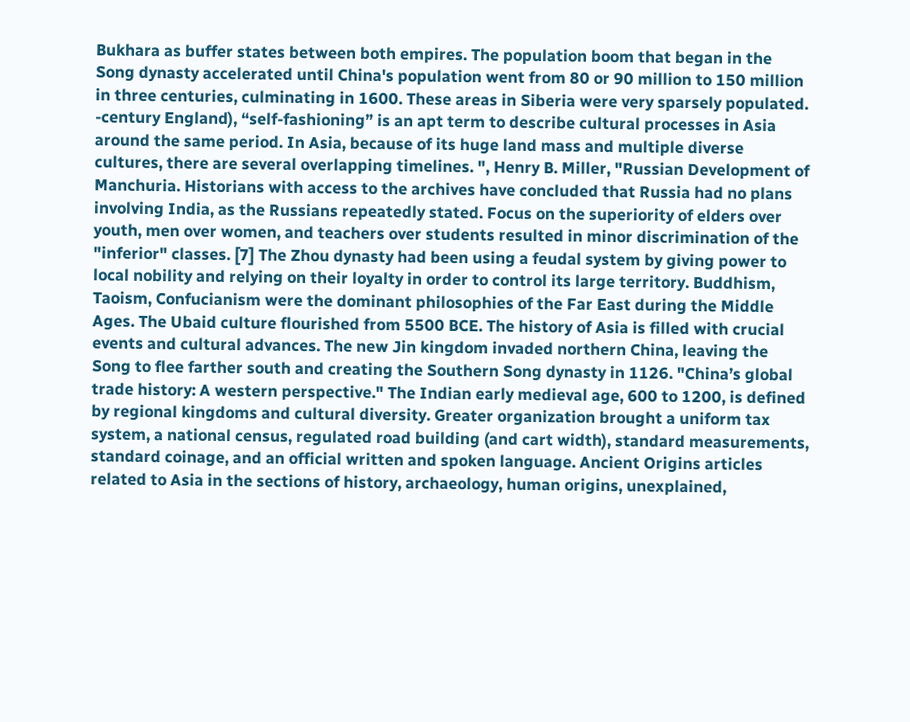Bukhara as buffer states between both empires. The population boom that began in the Song dynasty accelerated until China's population went from 80 or 90 million to 150 million in three centuries, culminating in 1600. These areas in Siberia were very sparsely populated. -century England), “self-fashioning” is an apt term to describe cultural processes in Asia around the same period. In Asia, because of its huge land mass and multiple diverse cultures, there are several overlapping timelines. ", Henry B. Miller, "Russian Development of Manchuria. Historians with access to the archives have concluded that Russia had no plans involving India, as the Russians repeatedly stated. Focus on the superiority of elders over youth, men over women, and teachers over students resulted in minor discrimination of the "inferior" classes. [7] The Zhou dynasty had been using a feudal system by giving power to local nobility and relying on their loyalty in order to control its large territory. Buddhism, Taoism, Confucianism were the dominant philosophies of the Far East during the Middle Ages. The Ubaid culture flourished from 5500 BCE. The history of Asia is filled with crucial events and cultural advances. The new Jin kingdom invaded northern China, leaving the Song to flee farther south and creating the Southern Song dynasty in 1126. "China’s global trade history: A western perspective." The Indian early medieval age, 600 to 1200, is defined by regional kingdoms and cultural diversity. Greater organization brought a uniform tax system, a national census, regulated road building (and cart width), standard measurements, standard coinage, and an official written and spoken language. Ancient Origins articles related to Asia in the sections of history, archaeology, human origins, unexplained,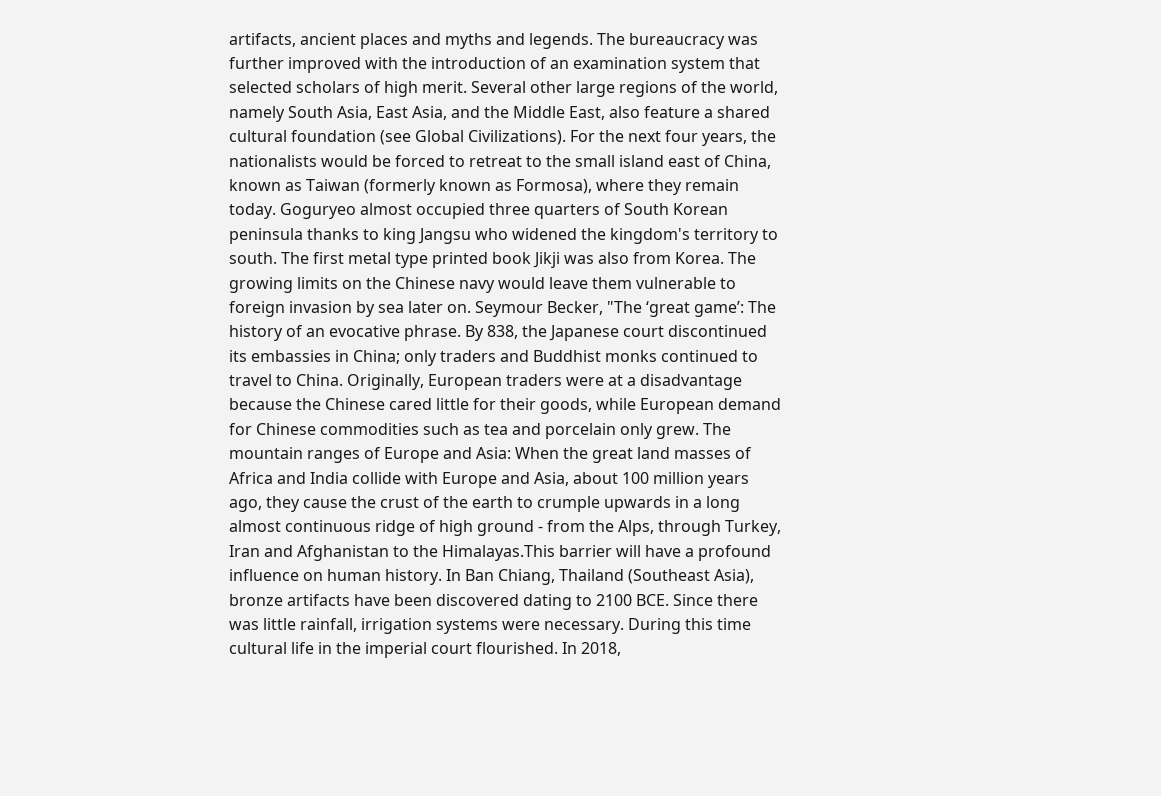artifacts, ancient places and myths and legends. The bureaucracy was further improved with the introduction of an examination system that selected scholars of high merit. Several other large regions of the world, namely South Asia, East Asia, and the Middle East, also feature a shared cultural foundation (see Global Civilizations). For the next four years, the nationalists would be forced to retreat to the small island east of China, known as Taiwan (formerly known as Formosa), where they remain today. Goguryeo almost occupied three quarters of South Korean peninsula thanks to king Jangsu who widened the kingdom's territory to south. The first metal type printed book Jikji was also from Korea. The growing limits on the Chinese navy would leave them vulnerable to foreign invasion by sea later on. Seymour Becker, "The ‘great game’: The history of an evocative phrase. By 838, the Japanese court discontinued its embassies in China; only traders and Buddhist monks continued to travel to China. Originally, European traders were at a disadvantage because the Chinese cared little for their goods, while European demand for Chinese commodities such as tea and porcelain only grew. The mountain ranges of Europe and Asia: When the great land masses of Africa and India collide with Europe and Asia, about 100 million years ago, they cause the crust of the earth to crumple upwards in a long almost continuous ridge of high ground - from the Alps, through Turkey, Iran and Afghanistan to the Himalayas.This barrier will have a profound influence on human history. In Ban Chiang, Thailand (Southeast Asia), bronze artifacts have been discovered dating to 2100 BCE. Since there was little rainfall, irrigation systems were necessary. During this time cultural life in the imperial court flourished. In 2018,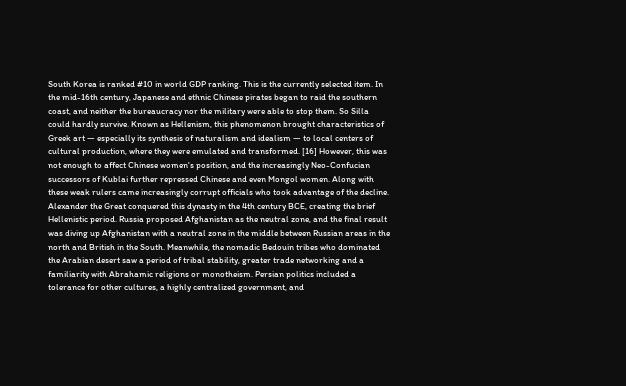South Korea is ranked #10 in world GDP ranking. This is the currently selected item. In the mid-16th century, Japanese and ethnic Chinese pirates began to raid the southern coast, and neither the bureaucracy nor the military were able to stop them. So Silla could hardly survive. Known as Hellenism, this phenomenon brought characteristics of Greek art — especially its synthesis of naturalism and idealism — to local centers of cultural production, where they were emulated and transformed. [16] However, this was not enough to affect Chinese women's position, and the increasingly Neo-Confucian successors of Kublai further repressed Chinese and even Mongol women. Along with these weak rulers came increasingly corrupt officials who took advantage of the decline. Alexander the Great conquered this dynasty in the 4th century BCE, creating the brief Hellenistic period. Russia proposed Afghanistan as the neutral zone, and the final result was diving up Afghanistan with a neutral zone in the middle between Russian areas in the north and British in the South. Meanwhile, the nomadic Bedouin tribes who dominated the Arabian desert saw a period of tribal stability, greater trade networking and a familiarity with Abrahamic religions or monotheism. Persian politics included a tolerance for other cultures, a highly centralized government, and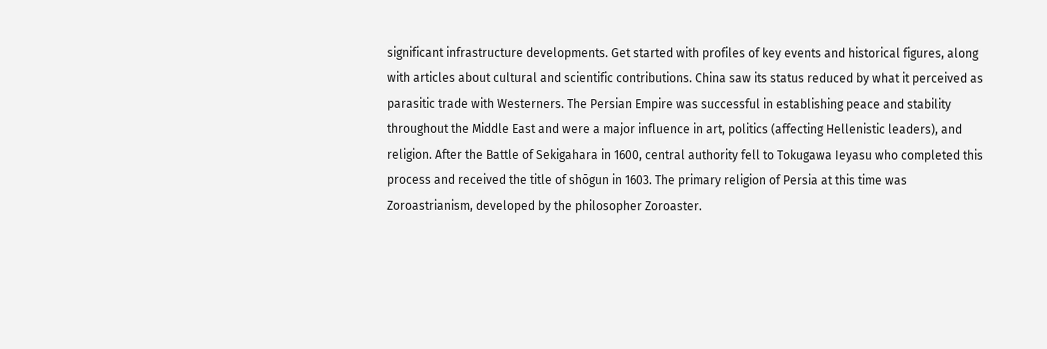significant infrastructure developments. Get started with profiles of key events and historical figures, along with articles about cultural and scientific contributions. China saw its status reduced by what it perceived as parasitic trade with Westerners. The Persian Empire was successful in establishing peace and stability throughout the Middle East and were a major influence in art, politics (affecting Hellenistic leaders), and religion. After the Battle of Sekigahara in 1600, central authority fell to Tokugawa Ieyasu who completed this process and received the title of shōgun in 1603. The primary religion of Persia at this time was Zoroastrianism, developed by the philosopher Zoroaster.